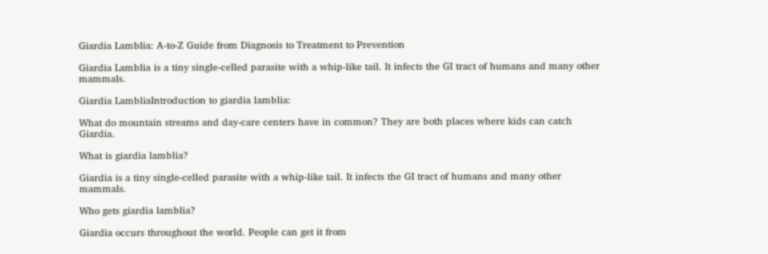Giardia Lamblia: A-to-Z Guide from Diagnosis to Treatment to Prevention

Giardia Lamblia is a tiny single-celled parasite with a whip-like tail. It infects the GI tract of humans and many other mammals.

Giardia LambliaIntroduction to giardia lamblia:

What do mountain streams and day-care centers have in common? They are both places where kids can catch Giardia.

What is giardia lamblia?

Giardia is a tiny single-celled parasite with a whip-like tail. It infects the GI tract of humans and many other mammals.

Who gets giardia lamblia?

Giardia occurs throughout the world. People can get it from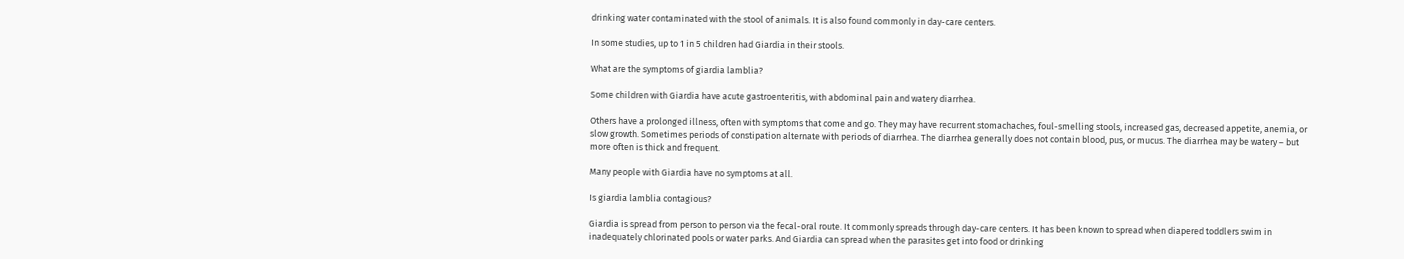drinking water contaminated with the stool of animals. It is also found commonly in day-care centers.

In some studies, up to 1 in 5 children had Giardia in their stools.

What are the symptoms of giardia lamblia?

Some children with Giardia have acute gastroenteritis, with abdominal pain and watery diarrhea.

Others have a prolonged illness, often with symptoms that come and go. They may have recurrent stomachaches, foul-smelling stools, increased gas, decreased appetite, anemia, or slow growth. Sometimes periods of constipation alternate with periods of diarrhea. The diarrhea generally does not contain blood, pus, or mucus. The diarrhea may be watery – but more often is thick and frequent.

Many people with Giardia have no symptoms at all.

Is giardia lamblia contagious?

Giardia is spread from person to person via the fecal-oral route. It commonly spreads through day-care centers. It has been known to spread when diapered toddlers swim in inadequately chlorinated pools or water parks. And Giardia can spread when the parasites get into food or drinking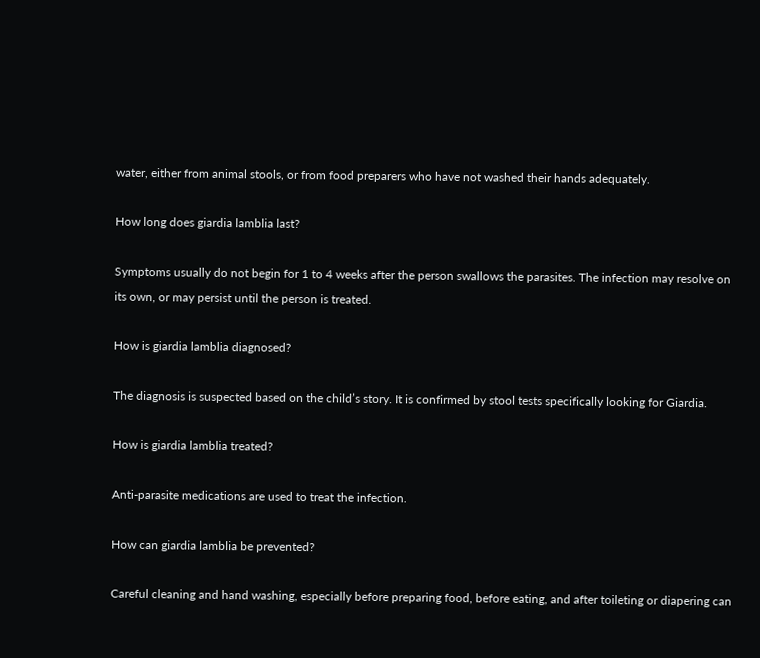water, either from animal stools, or from food preparers who have not washed their hands adequately.

How long does giardia lamblia last?

Symptoms usually do not begin for 1 to 4 weeks after the person swallows the parasites. The infection may resolve on its own, or may persist until the person is treated.

How is giardia lamblia diagnosed?

The diagnosis is suspected based on the child’s story. It is confirmed by stool tests specifically looking for Giardia.

How is giardia lamblia treated?

Anti-parasite medications are used to treat the infection.

How can giardia lamblia be prevented?

Careful cleaning and hand washing, especially before preparing food, before eating, and after toileting or diapering can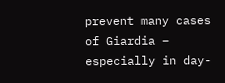prevent many cases of Giardia – especially in day-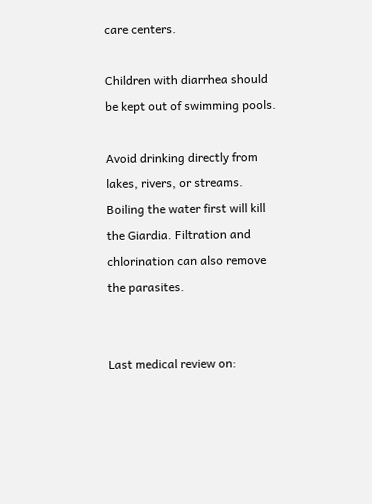care centers.

Children with diarrhea should be kept out of swimming pools.

Avoid drinking directly from lakes, rivers, or streams. Boiling the water first will kill the Giardia. Filtration and chlorination can also remove the parasites.


Last medical review on: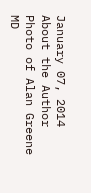January 07, 2014
About the Author
Photo of Alan Greene MD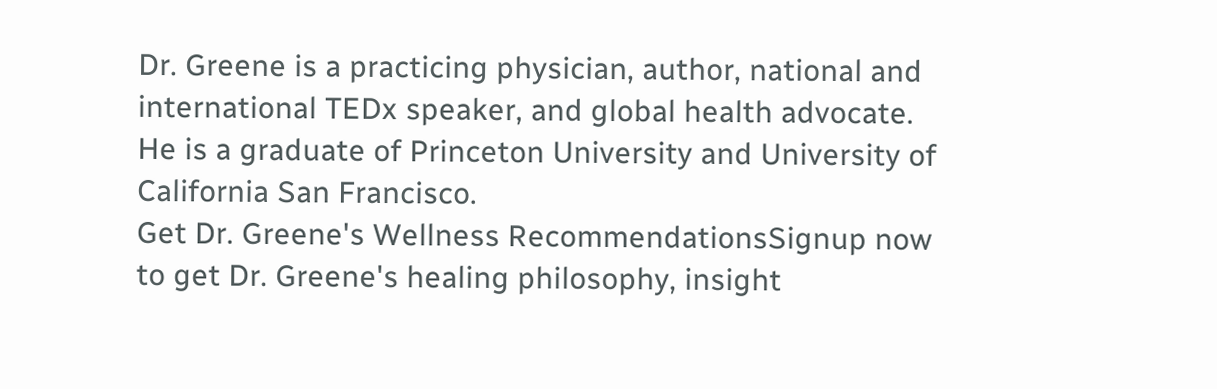Dr. Greene is a practicing physician, author, national and international TEDx speaker, and global health advocate. He is a graduate of Princeton University and University of California San Francisco.
Get Dr. Greene's Wellness RecommendationsSignup now to get Dr. Greene's healing philosophy, insight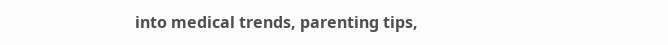into medical trends, parenting tips,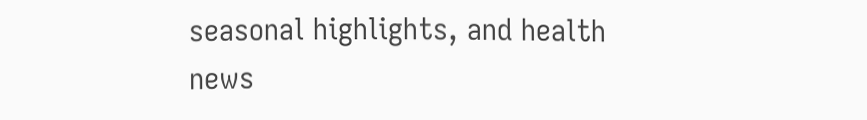seasonal highlights, and health news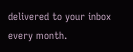delivered to your inbox every month.